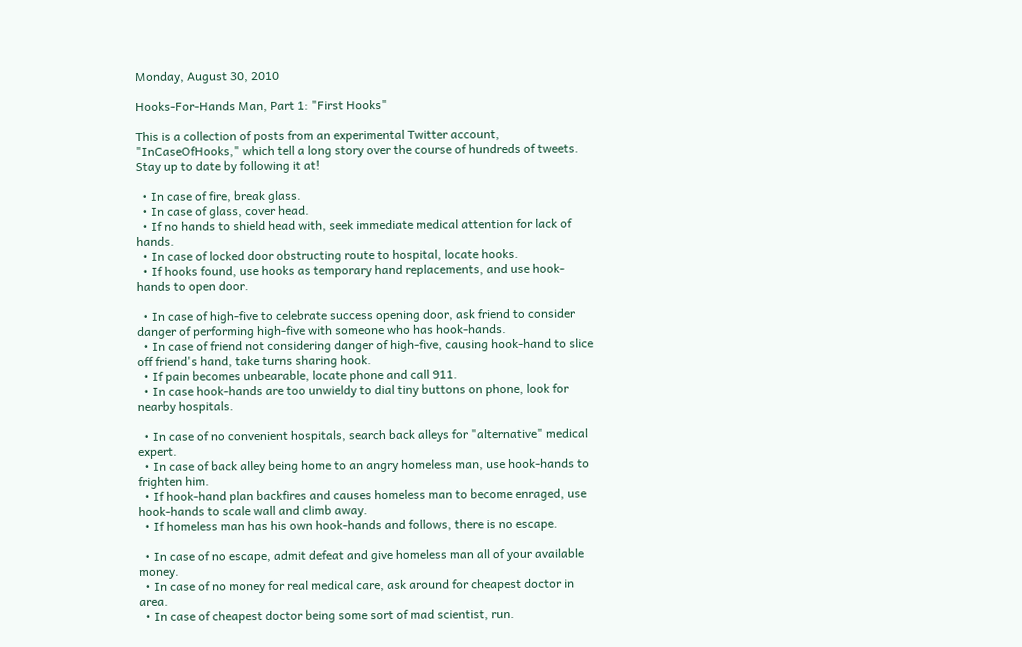Monday, August 30, 2010

Hooks-For-Hands Man, Part 1: "First Hooks"

This is a collection of posts from an experimental Twitter account, "InCaseOfHooks," which tell a long story over the course of hundreds of tweets. Stay up to date by following it at!

  • In case of fire, break glass.
  • In case of glass, cover head.
  • If no hands to shield head with, seek immediate medical attention for lack of hands.
  • In case of locked door obstructing route to hospital, locate hooks.
  • If hooks found, use hooks as temporary hand replacements, and use hook-hands to open door.

  • In case of high-five to celebrate success opening door, ask friend to consider danger of performing high-five with someone who has hook-hands.
  • In case of friend not considering danger of high-five, causing hook-hand to slice off friend's hand, take turns sharing hook.
  • If pain becomes unbearable, locate phone and call 911.
  • In case hook-hands are too unwieldy to dial tiny buttons on phone, look for nearby hospitals.

  • In case of no convenient hospitals, search back alleys for "alternative" medical expert.
  • In case of back alley being home to an angry homeless man, use hook-hands to frighten him.
  • If hook-hand plan backfires and causes homeless man to become enraged, use hook-hands to scale wall and climb away.
  • If homeless man has his own hook-hands and follows, there is no escape.

  • In case of no escape, admit defeat and give homeless man all of your available money.
  • In case of no money for real medical care, ask around for cheapest doctor in area.
  • In case of cheapest doctor being some sort of mad scientist, run.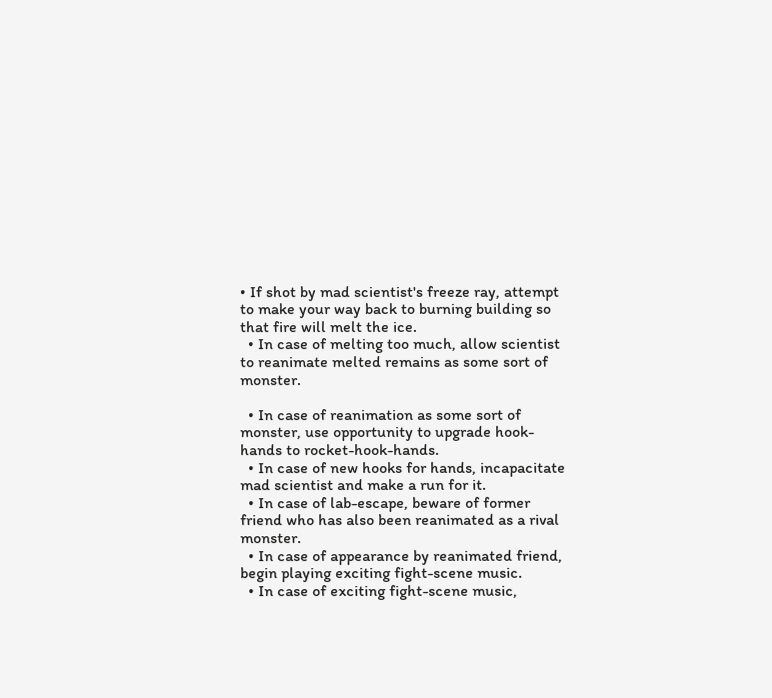• If shot by mad scientist's freeze ray, attempt to make your way back to burning building so that fire will melt the ice.
  • In case of melting too much, allow scientist to reanimate melted remains as some sort of monster.

  • In case of reanimation as some sort of monster, use opportunity to upgrade hook-hands to rocket-hook-hands.
  • In case of new hooks for hands, incapacitate mad scientist and make a run for it.
  • In case of lab-escape, beware of former friend who has also been reanimated as a rival monster.
  • In case of appearance by reanimated friend, begin playing exciting fight-scene music.
  • In case of exciting fight-scene music,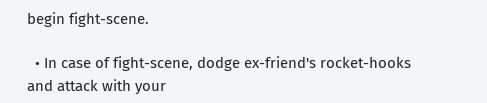begin fight-scene.

  • In case of fight-scene, dodge ex-friend's rocket-hooks and attack with your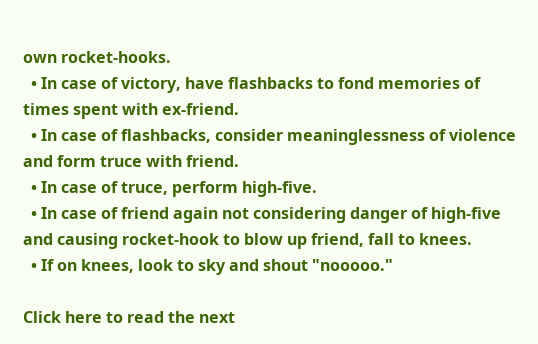own rocket-hooks.
  • In case of victory, have flashbacks to fond memories of times spent with ex-friend.
  • In case of flashbacks, consider meaninglessness of violence and form truce with friend.
  • In case of truce, perform high-five.
  • In case of friend again not considering danger of high-five and causing rocket-hook to blow up friend, fall to knees.
  • If on knees, look to sky and shout "nooooo."

Click here to read the next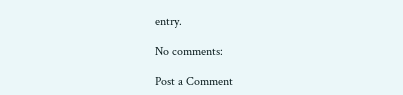entry.

No comments:

Post a Comment